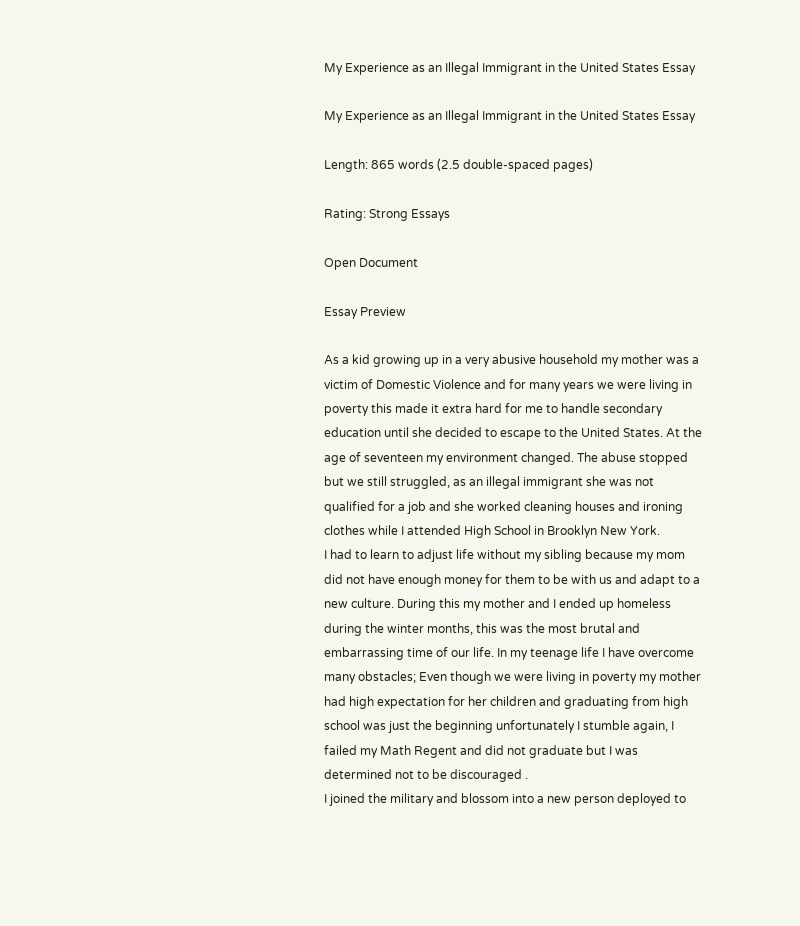My Experience as an Illegal Immigrant in the United States Essay

My Experience as an Illegal Immigrant in the United States Essay

Length: 865 words (2.5 double-spaced pages)

Rating: Strong Essays

Open Document

Essay Preview

As a kid growing up in a very abusive household my mother was a victim of Domestic Violence and for many years we were living in poverty this made it extra hard for me to handle secondary education until she decided to escape to the United States. At the age of seventeen my environment changed. The abuse stopped but we still struggled, as an illegal immigrant she was not qualified for a job and she worked cleaning houses and ironing clothes while I attended High School in Brooklyn New York.
I had to learn to adjust life without my sibling because my mom did not have enough money for them to be with us and adapt to a new culture. During this my mother and I ended up homeless during the winter months, this was the most brutal and embarrassing time of our life. In my teenage life I have overcome many obstacles; Even though we were living in poverty my mother had high expectation for her children and graduating from high school was just the beginning unfortunately I stumble again, I failed my Math Regent and did not graduate but I was determined not to be discouraged .
I joined the military and blossom into a new person deployed to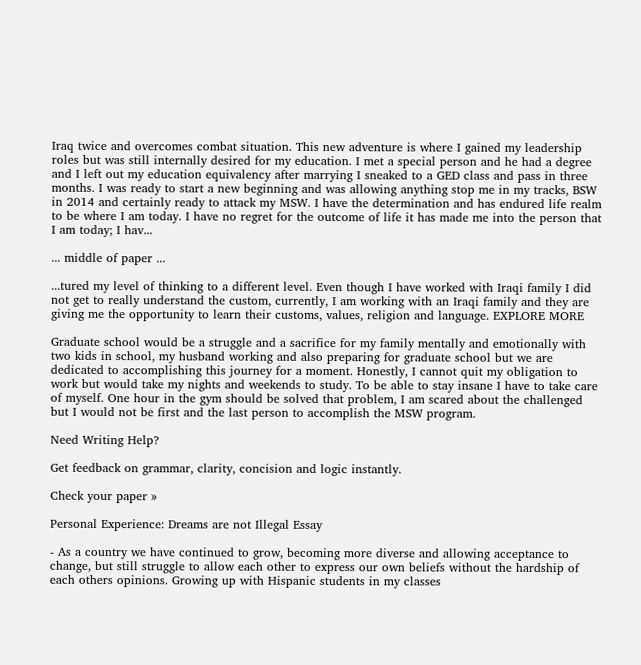Iraq twice and overcomes combat situation. This new adventure is where I gained my leadership roles but was still internally desired for my education. I met a special person and he had a degree and I left out my education equivalency after marrying I sneaked to a GED class and pass in three months. I was ready to start a new beginning and was allowing anything stop me in my tracks, BSW in 2014 and certainly ready to attack my MSW. I have the determination and has endured life realm to be where I am today. I have no regret for the outcome of life it has made me into the person that I am today; I hav...

... middle of paper ...

...tured my level of thinking to a different level. Even though I have worked with Iraqi family I did not get to really understand the custom, currently, I am working with an Iraqi family and they are giving me the opportunity to learn their customs, values, religion and language. EXPLORE MORE

Graduate school would be a struggle and a sacrifice for my family mentally and emotionally with two kids in school, my husband working and also preparing for graduate school but we are dedicated to accomplishing this journey for a moment. Honestly, I cannot quit my obligation to work but would take my nights and weekends to study. To be able to stay insane I have to take care of myself. One hour in the gym should be solved that problem, I am scared about the challenged but I would not be first and the last person to accomplish the MSW program.

Need Writing Help?

Get feedback on grammar, clarity, concision and logic instantly.

Check your paper »

Personal Experience: Dreams are not Illegal Essay

- As a country we have continued to grow, becoming more diverse and allowing acceptance to change, but still struggle to allow each other to express our own beliefs without the hardship of each others opinions. Growing up with Hispanic students in my classes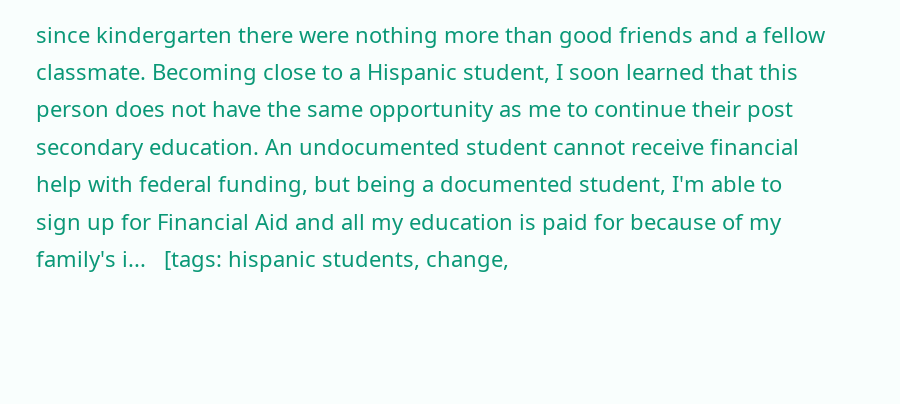since kindergarten there were nothing more than good friends and a fellow classmate. Becoming close to a Hispanic student, I soon learned that this person does not have the same opportunity as me to continue their post secondary education. An undocumented student cannot receive financial help with federal funding, but being a documented student, I'm able to sign up for Financial Aid and all my education is paid for because of my family's i...   [tags: hispanic students, change,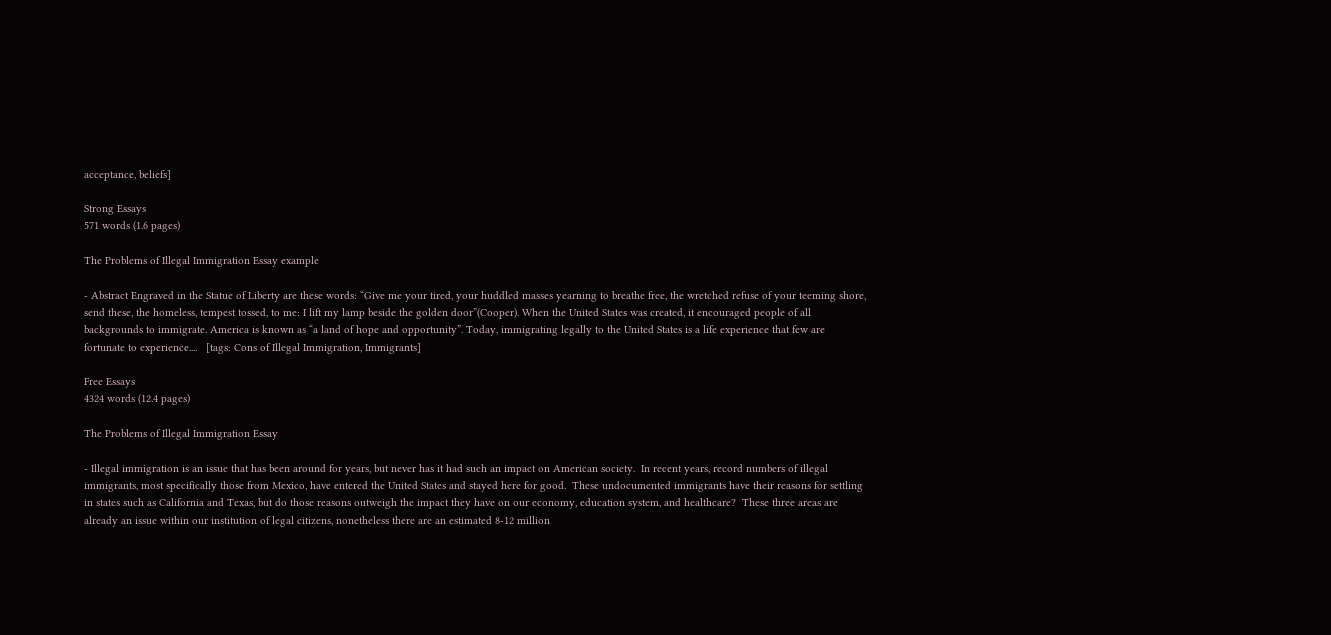acceptance, beliefs]

Strong Essays
571 words (1.6 pages)

The Problems of Illegal Immigration Essay example

- Abstract Engraved in the Statue of Liberty are these words: “Give me your tired, your huddled masses yearning to breathe free, the wretched refuse of your teeming shore, send these, the homeless, tempest tossed, to me: I lift my lamp beside the golden door”(Cooper). When the United States was created, it encouraged people of all backgrounds to immigrate. America is known as “a land of hope and opportunity”. Today, immigrating legally to the United States is a life experience that few are fortunate to experience....   [tags: Cons of Illegal Immigration, Immigrants]

Free Essays
4324 words (12.4 pages)

The Problems of Illegal Immigration Essay

- Illegal immigration is an issue that has been around for years, but never has it had such an impact on American society.  In recent years, record numbers of illegal immigrants, most specifically those from Mexico, have entered the United States and stayed here for good.  These undocumented immigrants have their reasons for settling in states such as California and Texas, but do those reasons outweigh the impact they have on our economy, education system, and healthcare?  These three areas are already an issue within our institution of legal citizens, nonetheless there are an estimated 8-12 million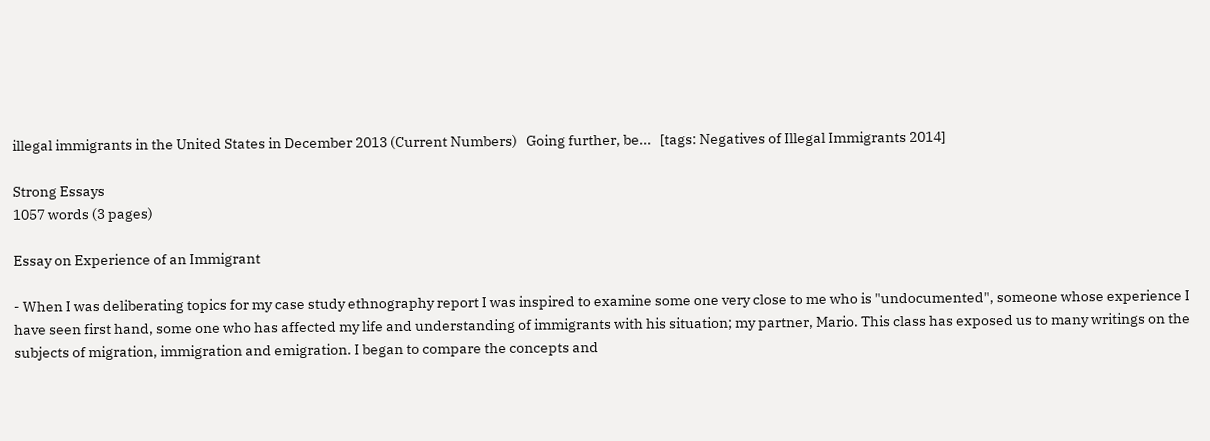illegal immigrants in the United States in December 2013 (Current Numbers)   Going further, be...   [tags: Negatives of Illegal Immigrants 2014]

Strong Essays
1057 words (3 pages)

Essay on Experience of an Immigrant

- When I was deliberating topics for my case study ethnography report I was inspired to examine some one very close to me who is "undocumented", someone whose experience I have seen first hand, some one who has affected my life and understanding of immigrants with his situation; my partner, Mario. This class has exposed us to many writings on the subjects of migration, immigration and emigration. I began to compare the concepts and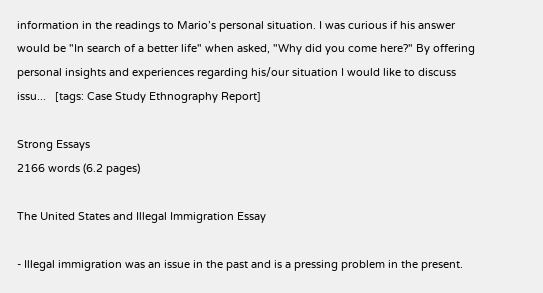information in the readings to Mario’s personal situation. I was curious if his answer would be "In search of a better life" when asked, "Why did you come here?" By offering personal insights and experiences regarding his/our situation I would like to discuss issu...   [tags: Case Study Ethnography Report]

Strong Essays
2166 words (6.2 pages)

The United States and Illegal Immigration Essay

- Illegal immigration was an issue in the past and is a pressing problem in the present.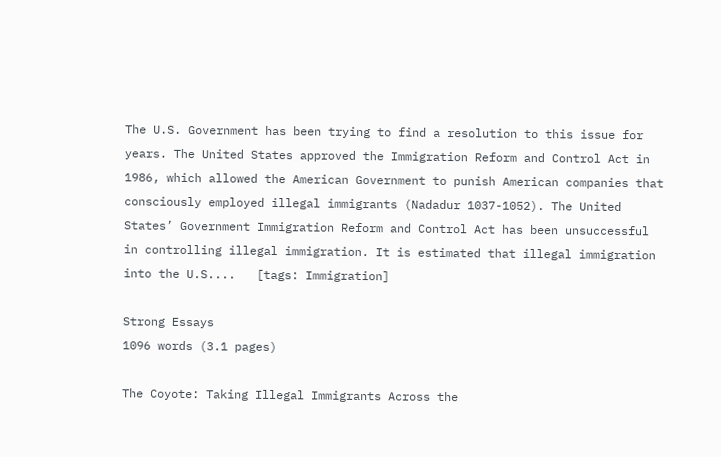The U.S. Government has been trying to find a resolution to this issue for years. The United States approved the Immigration Reform and Control Act in 1986, which allowed the American Government to punish American companies that consciously employed illegal immigrants (Nadadur 1037-1052). The United States’ Government Immigration Reform and Control Act has been unsuccessful in controlling illegal immigration. It is estimated that illegal immigration into the U.S....   [tags: Immigration]

Strong Essays
1096 words (3.1 pages)

The Coyote: Taking Illegal Immigrants Across the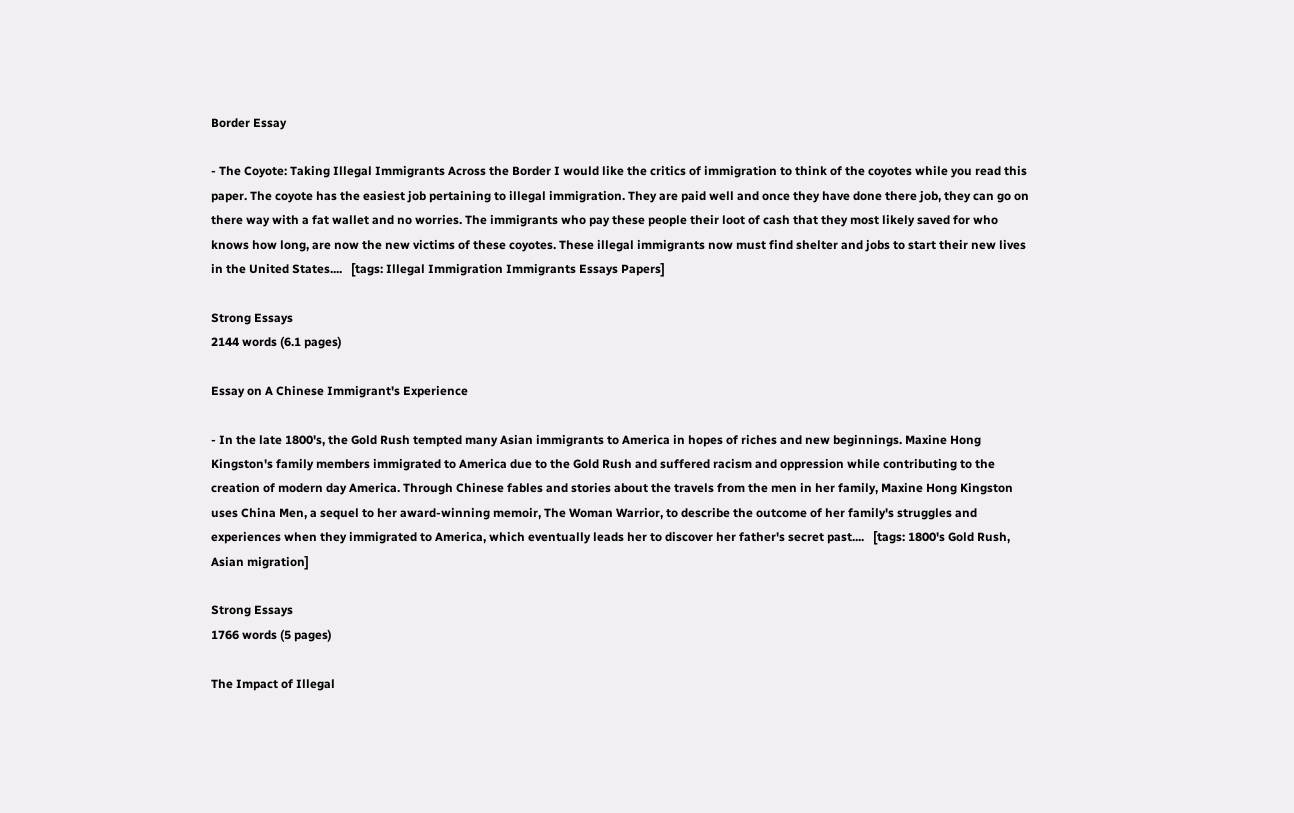Border Essay

- The Coyote: Taking Illegal Immigrants Across the Border I would like the critics of immigration to think of the coyotes while you read this paper. The coyote has the easiest job pertaining to illegal immigration. They are paid well and once they have done there job, they can go on there way with a fat wallet and no worries. The immigrants who pay these people their loot of cash that they most likely saved for who knows how long, are now the new victims of these coyotes. These illegal immigrants now must find shelter and jobs to start their new lives in the United States....   [tags: Illegal Immigration Immigrants Essays Papers]

Strong Essays
2144 words (6.1 pages)

Essay on A Chinese Immigrant's Experience

- In the late 1800's, the Gold Rush tempted many Asian immigrants to America in hopes of riches and new beginnings. Maxine Hong Kingston's family members immigrated to America due to the Gold Rush and suffered racism and oppression while contributing to the creation of modern day America. Through Chinese fables and stories about the travels from the men in her family, Maxine Hong Kingston uses China Men, a sequel to her award-winning memoir, The Woman Warrior, to describe the outcome of her family's struggles and experiences when they immigrated to America, which eventually leads her to discover her father's secret past....   [tags: 1800's Gold Rush, Asian migration]

Strong Essays
1766 words (5 pages)

The Impact of Illegal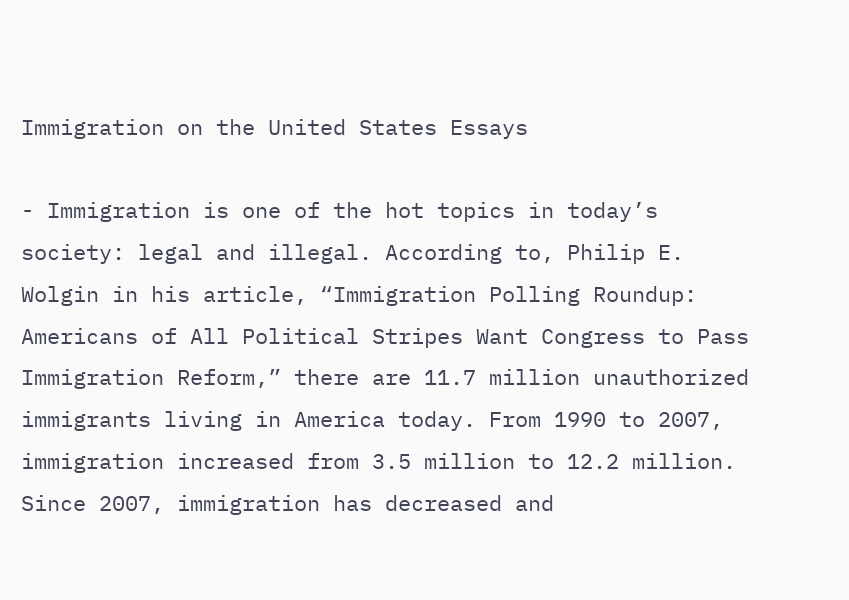Immigration on the United States Essays

- Immigration is one of the hot topics in today’s society: legal and illegal. According to, Philip E. Wolgin in his article, “Immigration Polling Roundup: Americans of All Political Stripes Want Congress to Pass Immigration Reform,” there are 11.7 million unauthorized immigrants living in America today. From 1990 to 2007, immigration increased from 3.5 million to 12.2 million. Since 2007, immigration has decreased and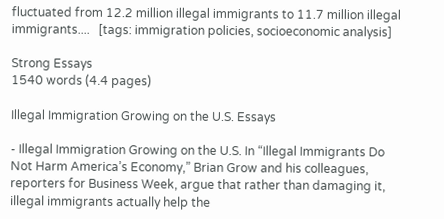fluctuated from 12.2 million illegal immigrants to 11.7 million illegal immigrants....   [tags: immigration policies, socioeconomic analysis]

Strong Essays
1540 words (4.4 pages)

Illegal Immigration Growing on the U.S. Essays

- Illegal Immigration Growing on the U.S. In “Illegal Immigrants Do Not Harm America’s Economy,” Brian Grow and his colleagues, reporters for Business Week, argue that rather than damaging it, illegal immigrants actually help the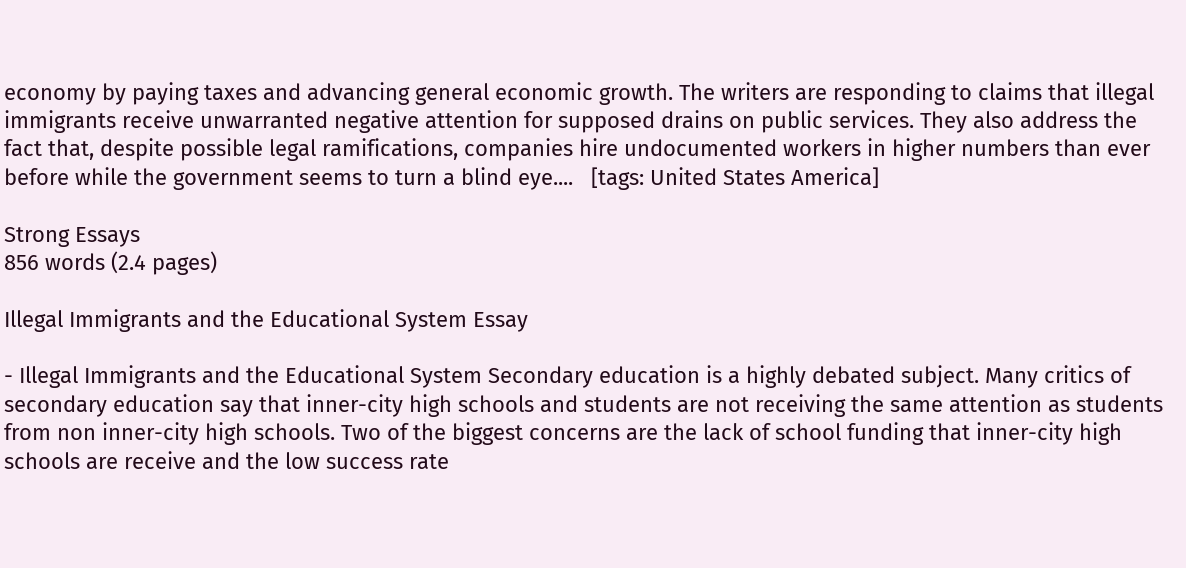economy by paying taxes and advancing general economic growth. The writers are responding to claims that illegal immigrants receive unwarranted negative attention for supposed drains on public services. They also address the fact that, despite possible legal ramifications, companies hire undocumented workers in higher numbers than ever before while the government seems to turn a blind eye....   [tags: United States America]

Strong Essays
856 words (2.4 pages)

Illegal Immigrants and the Educational System Essay

- Illegal Immigrants and the Educational System Secondary education is a highly debated subject. Many critics of secondary education say that inner-city high schools and students are not receiving the same attention as students from non inner-city high schools. Two of the biggest concerns are the lack of school funding that inner-city high schools are receive and the low success rate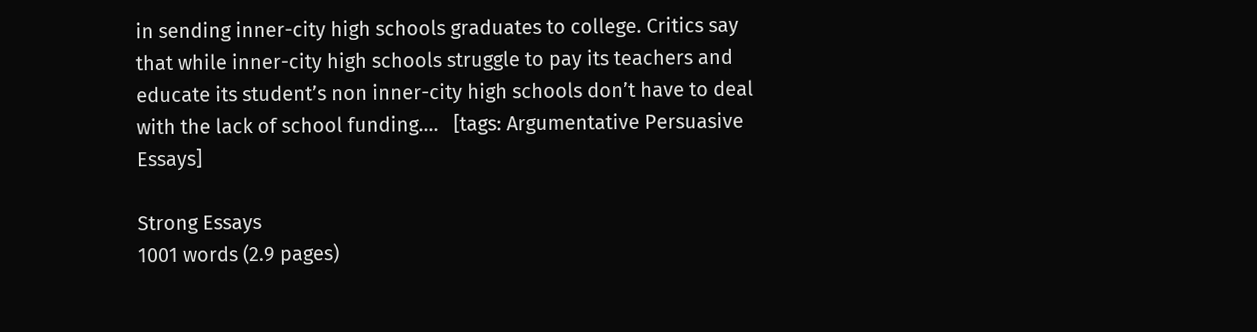in sending inner-city high schools graduates to college. Critics say that while inner-city high schools struggle to pay its teachers and educate its student’s non inner-city high schools don’t have to deal with the lack of school funding....   [tags: Argumentative Persuasive Essays]

Strong Essays
1001 words (2.9 pages)